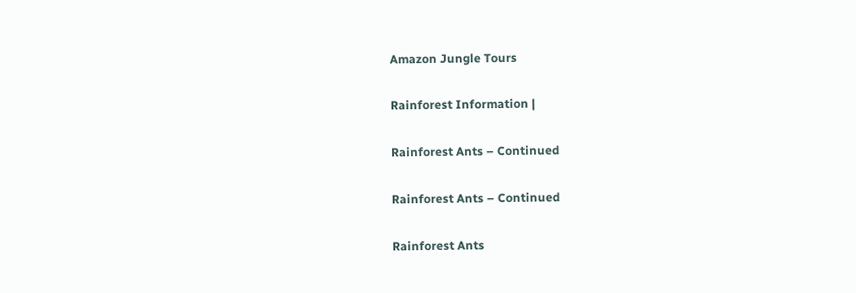Amazon Jungle Tours

Rainforest Information |

Rainforest Ants – Continued

Rainforest Ants – Continued

Rainforest Ants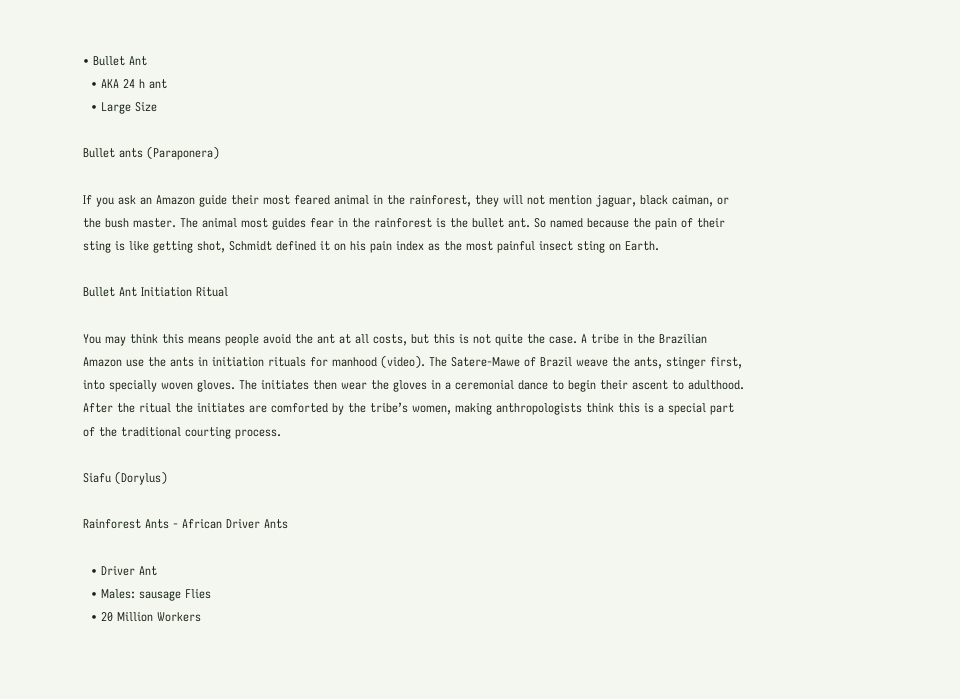• Bullet Ant
  • AKA 24 h ant
  • Large Size

Bullet ants (Paraponera)

If you ask an Amazon guide their most feared animal in the rainforest, they will not mention jaguar, black caiman, or the bush master. The animal most guides fear in the rainforest is the bullet ant. So named because the pain of their sting is like getting shot, Schmidt defined it on his pain index as the most painful insect sting on Earth.

Bullet Ant Initiation Ritual

You may think this means people avoid the ant at all costs, but this is not quite the case. A tribe in the Brazilian Amazon use the ants in initiation rituals for manhood (video). The Satere-Mawe of Brazil weave the ants, stinger first, into specially woven gloves. The initiates then wear the gloves in a ceremonial dance to begin their ascent to adulthood. After the ritual the initiates are comforted by the tribe’s women, making anthropologists think this is a special part of the traditional courting process.

Siafu (Dorylus)

Rainforest Ants - African Driver Ants

  • Driver Ant
  • Males: sausage Flies
  • 20 Million Workers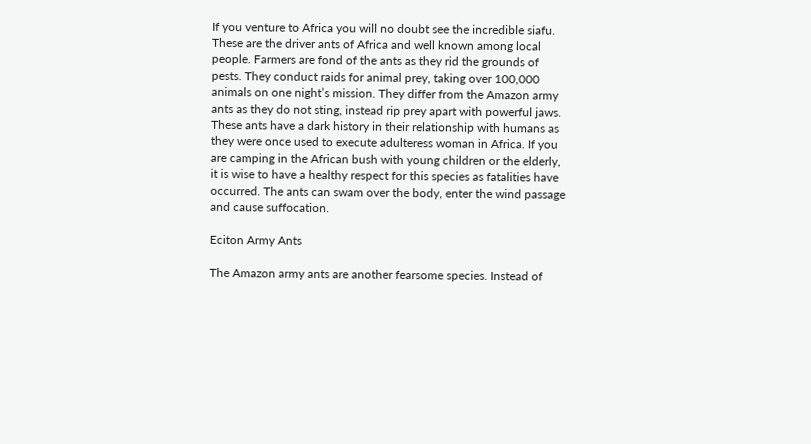If you venture to Africa you will no doubt see the incredible siafu. These are the driver ants of Africa and well known among local people. Farmers are fond of the ants as they rid the grounds of pests. They conduct raids for animal prey, taking over 100,000 animals on one night’s mission. They differ from the Amazon army ants as they do not sting, instead rip prey apart with powerful jaws. These ants have a dark history in their relationship with humans as they were once used to execute adulteress woman in Africa. If you are camping in the African bush with young children or the elderly, it is wise to have a healthy respect for this species as fatalities have occurred. The ants can swam over the body, enter the wind passage and cause suffocation.

Eciton Army Ants

The Amazon army ants are another fearsome species. Instead of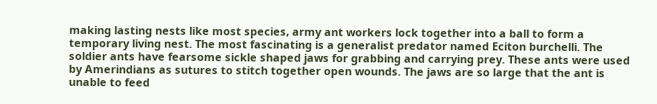making lasting nests like most species, army ant workers lock together into a ball to form a temporary living nest. The most fascinating is a generalist predator named Eciton burchelli. The soldier ants have fearsome sickle shaped jaws for grabbing and carrying prey. These ants were used by Amerindians as sutures to stitch together open wounds. The jaws are so large that the ant is unable to feed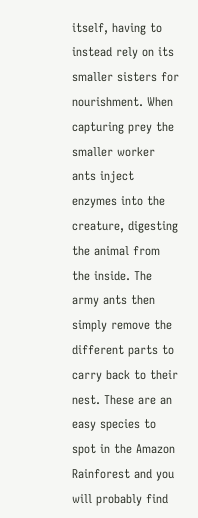itself, having to instead rely on its smaller sisters for nourishment. When capturing prey the smaller worker ants inject enzymes into the creature, digesting the animal from the inside. The army ants then simply remove the different parts to carry back to their nest. These are an easy species to spot in the Amazon Rainforest and you will probably find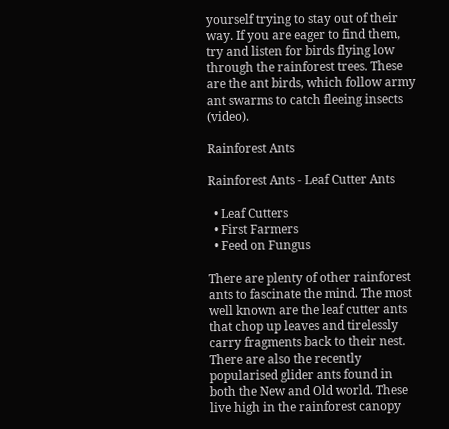yourself trying to stay out of their way. If you are eager to find them, try and listen for birds flying low through the rainforest trees. These are the ant birds, which follow army ant swarms to catch fleeing insects (video).

Rainforest Ants

Rainforest Ants - Leaf Cutter Ants

  • Leaf Cutters
  • First Farmers
  • Feed on Fungus

There are plenty of other rainforest ants to fascinate the mind. The most well known are the leaf cutter ants that chop up leaves and tirelessly carry fragments back to their nest. There are also the recently popularised glider ants found in both the New and Old world. These live high in the rainforest canopy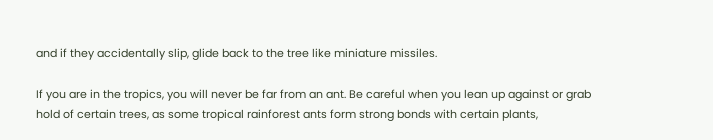and if they accidentally slip, glide back to the tree like miniature missiles.

If you are in the tropics, you will never be far from an ant. Be careful when you lean up against or grab hold of certain trees, as some tropical rainforest ants form strong bonds with certain plants,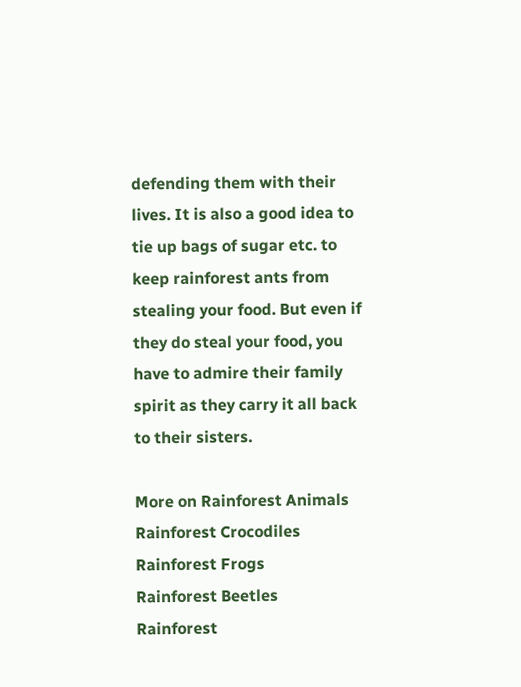defending them with their lives. It is also a good idea to tie up bags of sugar etc. to keep rainforest ants from stealing your food. But even if they do steal your food, you have to admire their family spirit as they carry it all back to their sisters.

More on Rainforest Animals
Rainforest Crocodiles
Rainforest Frogs
Rainforest Beetles
Rainforest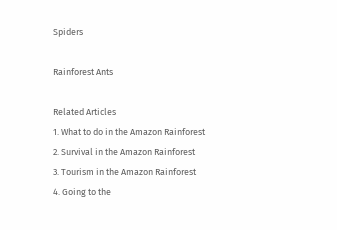Spiders

Rainforest Ants

Related Articles
1. What to do in the Amazon Rainforest
2. Survival in the Amazon Rainforest
3. Tourism in the Amazon Rainforest
4. Going to the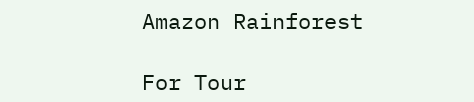Amazon Rainforest

For Tour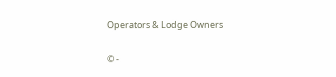Operators & Lodge Owners

© -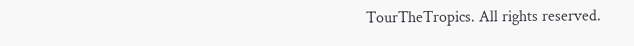TourTheTropics. All rights reserved.